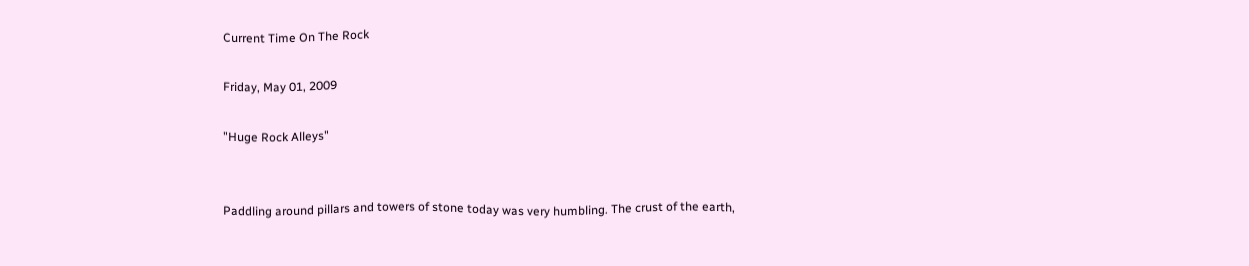Current Time On The Rock

Friday, May 01, 2009

"Huge Rock Alleys"


Paddling around pillars and towers of stone today was very humbling. The crust of the earth,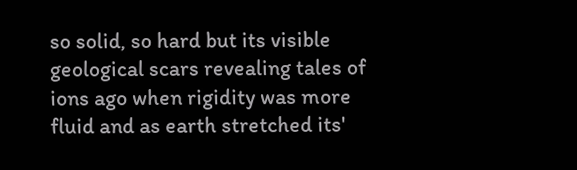so solid, so hard but its visible geological scars revealing tales of ions ago when rigidity was more fluid and as earth stretched its'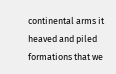continental arms it heaved and piled formations that we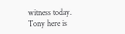witness today. Tony here is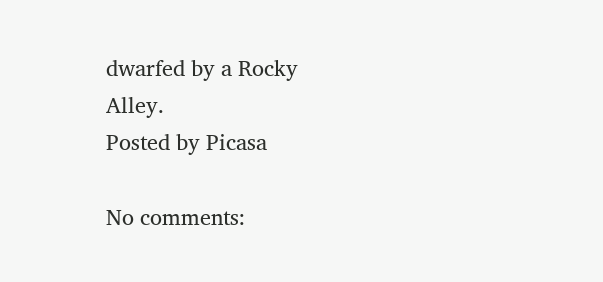dwarfed by a Rocky Alley.
Posted by Picasa

No comments: